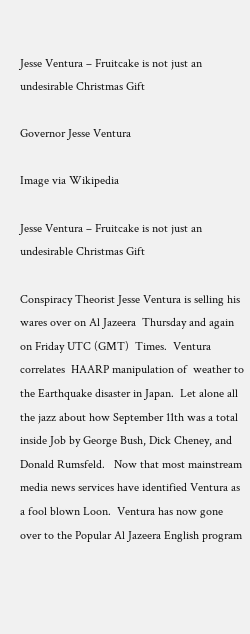Jesse Ventura – Fruitcake is not just an undesirable Christmas Gift

Governor Jesse Ventura

Image via Wikipedia

Jesse Ventura – Fruitcake is not just an undesirable Christmas Gift

Conspiracy Theorist Jesse Ventura is selling his wares over on Al Jazeera  Thursday and again on Friday UTC (GMT)  Times.  Ventura correlates  HAARP manipulation of  weather to the Earthquake disaster in Japan.  Let alone all the jazz about how September 11th was a total inside Job by George Bush, Dick Cheney, and Donald Rumsfeld.   Now that most mainstream media news services have identified Ventura as a fool blown Loon.  Ventura has now gone over to the Popular Al Jazeera English program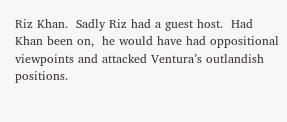Riz Khan.  Sadly Riz had a guest host.  Had Khan been on,  he would have had oppositional viewpoints and attacked Ventura’s outlandish positions.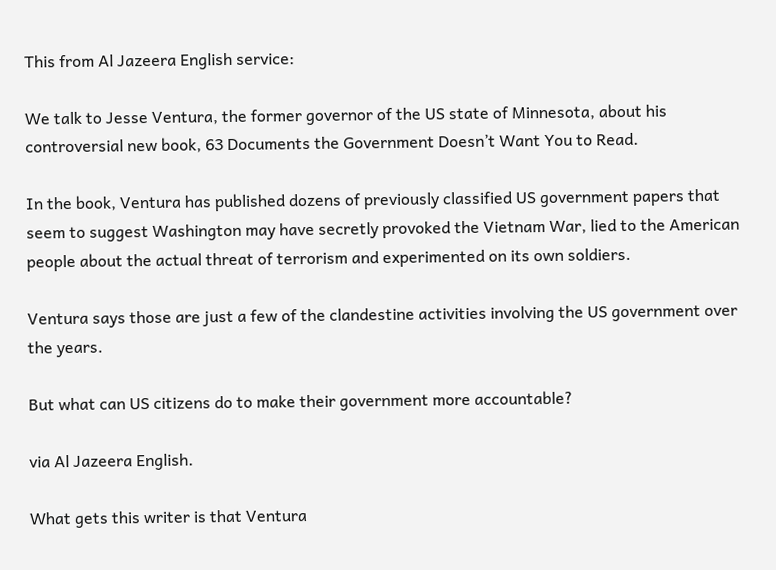This from Al Jazeera English service:

We talk to Jesse Ventura, the former governor of the US state of Minnesota, about his controversial new book, 63 Documents the Government Doesn’t Want You to Read.

In the book, Ventura has published dozens of previously classified US government papers that seem to suggest Washington may have secretly provoked the Vietnam War, lied to the American people about the actual threat of terrorism and experimented on its own soldiers.

Ventura says those are just a few of the clandestine activities involving the US government over the years.

But what can US citizens do to make their government more accountable?

via Al Jazeera English.

What gets this writer is that Ventura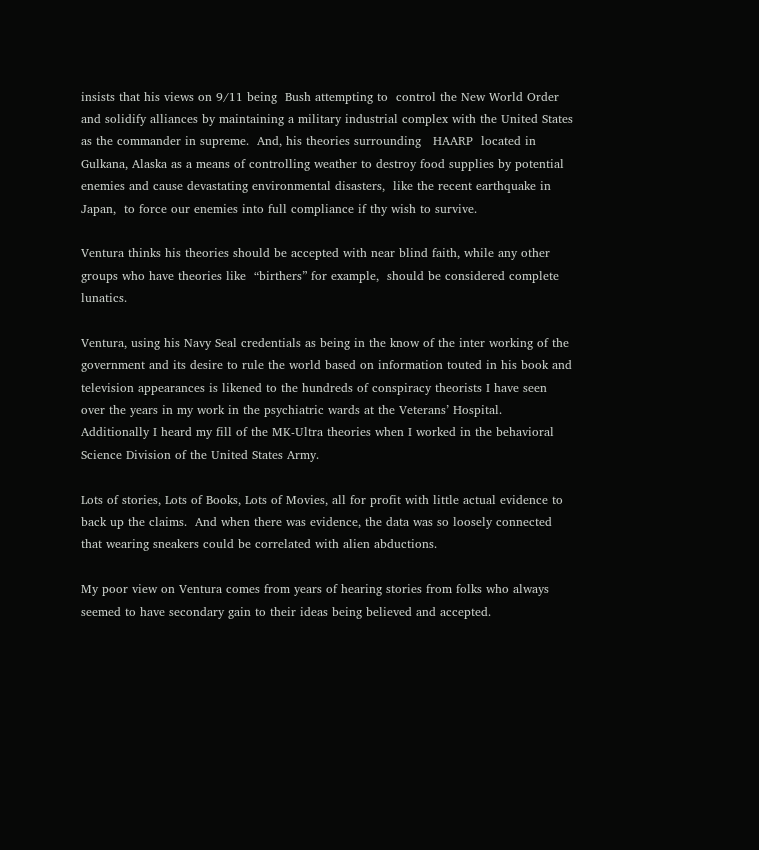insists that his views on 9/11 being  Bush attempting to  control the New World Order and solidify alliances by maintaining a military industrial complex with the United States as the commander in supreme.  And, his theories surrounding   HAARP  located in Gulkana, Alaska as a means of controlling weather to destroy food supplies by potential enemies and cause devastating environmental disasters,  like the recent earthquake in Japan,  to force our enemies into full compliance if thy wish to survive.

Ventura thinks his theories should be accepted with near blind faith, while any other groups who have theories like  “birthers” for example,  should be considered complete lunatics.

Ventura, using his Navy Seal credentials as being in the know of the inter working of the government and its desire to rule the world based on information touted in his book and television appearances is likened to the hundreds of conspiracy theorists I have seen over the years in my work in the psychiatric wards at the Veterans’ Hospital.  Additionally I heard my fill of the MK-Ultra theories when I worked in the behavioral Science Division of the United States Army.

Lots of stories, Lots of Books, Lots of Movies, all for profit with little actual evidence to back up the claims.  And when there was evidence, the data was so loosely connected that wearing sneakers could be correlated with alien abductions.

My poor view on Ventura comes from years of hearing stories from folks who always seemed to have secondary gain to their ideas being believed and accepted.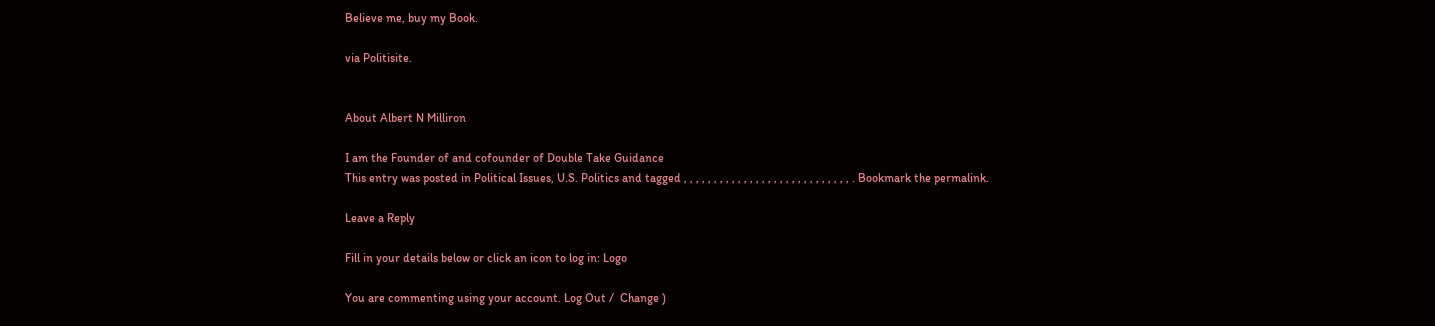Believe me, buy my Book.

via Politisite.


About Albert N Milliron

I am the Founder of and cofounder of Double Take Guidance
This entry was posted in Political Issues, U.S. Politics and tagged , , , , , , , , , , , , , , , , , , , , , , , , , , , , . Bookmark the permalink.

Leave a Reply

Fill in your details below or click an icon to log in: Logo

You are commenting using your account. Log Out /  Change )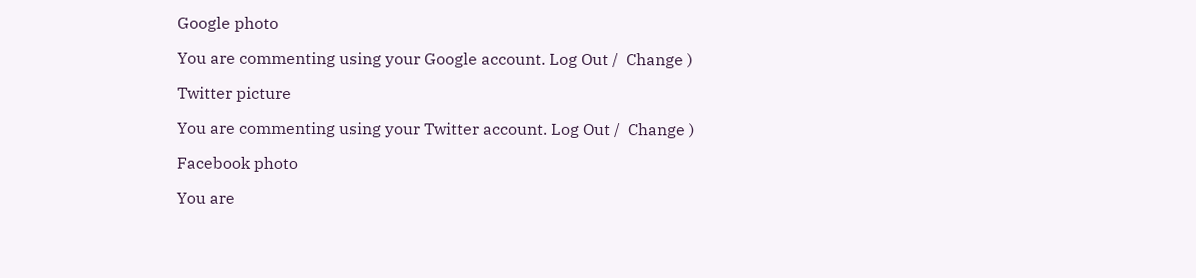Google photo

You are commenting using your Google account. Log Out /  Change )

Twitter picture

You are commenting using your Twitter account. Log Out /  Change )

Facebook photo

You are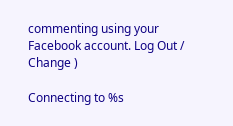commenting using your Facebook account. Log Out /  Change )

Connecting to %s